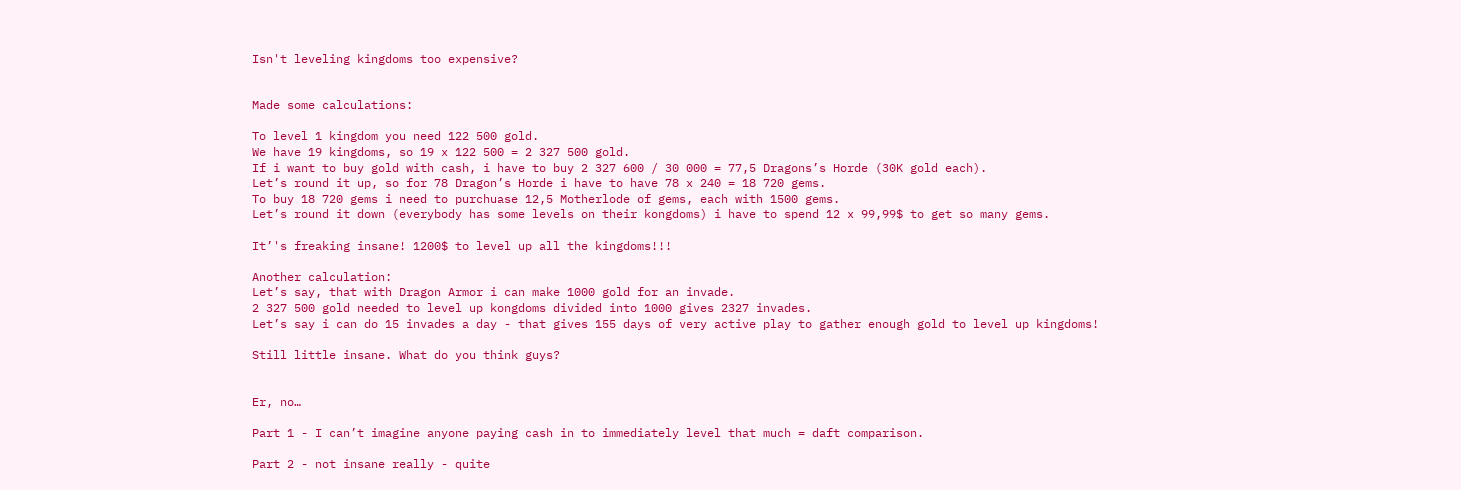Isn't leveling kingdoms too expensive?


Made some calculations:

To level 1 kingdom you need 122 500 gold.
We have 19 kingdoms, so 19 x 122 500 = 2 327 500 gold.
If i want to buy gold with cash, i have to buy 2 327 600 / 30 000 = 77,5 Dragons’s Horde (30K gold each).
Let’s round it up, so for 78 Dragon’s Horde i have to have 78 x 240 = 18 720 gems.
To buy 18 720 gems i need to purchuase 12,5 Motherlode of gems, each with 1500 gems.
Let’s round it down (everybody has some levels on their kongdoms) i have to spend 12 x 99,99$ to get so many gems.

It’'s freaking insane! 1200$ to level up all the kingdoms!!!

Another calculation:
Let’s say, that with Dragon Armor i can make 1000 gold for an invade.
2 327 500 gold needed to level up kongdoms divided into 1000 gives 2327 invades.
Let’s say i can do 15 invades a day - that gives 155 days of very active play to gather enough gold to level up kingdoms!

Still little insane. What do you think guys?


Er, no…

Part 1 - I can’t imagine anyone paying cash in to immediately level that much = daft comparison.

Part 2 - not insane really - quite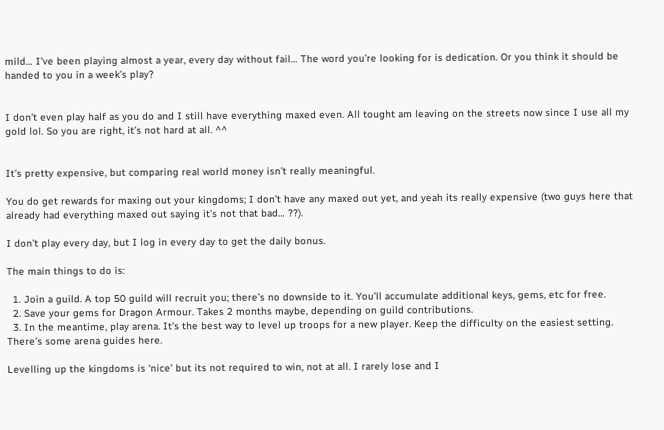mild… I’ve been playing almost a year, every day without fail… The word you’re looking for is dedication. Or you think it should be handed to you in a week’s play?


I don’t even play half as you do and I still have everything maxed even. All tought am leaving on the streets now since I use all my gold lol. So you are right, it’s not hard at all. ^^


It’s pretty expensive, but comparing real world money isn’t really meaningful.

You do get rewards for maxing out your kingdoms; I don’t have any maxed out yet, and yeah its really expensive (two guys here that already had everything maxed out saying it’s not that bad… ??).

I don’t play every day, but I log in every day to get the daily bonus.

The main things to do is:

  1. Join a guild. A top 50 guild will recruit you; there’s no downside to it. You’ll accumulate additional keys, gems, etc for free.
  2. Save your gems for Dragon Armour. Takes 2 months maybe, depending on guild contributions.
  3. In the meantime, play arena. It’s the best way to level up troops for a new player. Keep the difficulty on the easiest setting. There’s some arena guides here.

Levelling up the kingdoms is ‘nice’ but its not required to win, not at all. I rarely lose and I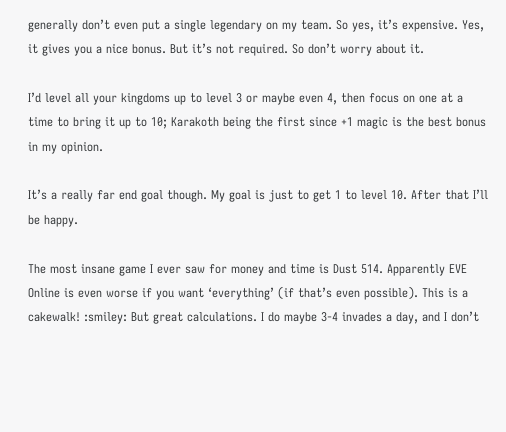generally don’t even put a single legendary on my team. So yes, it’s expensive. Yes, it gives you a nice bonus. But it’s not required. So don’t worry about it.

I’d level all your kingdoms up to level 3 or maybe even 4, then focus on one at a time to bring it up to 10; Karakoth being the first since +1 magic is the best bonus in my opinion.

It’s a really far end goal though. My goal is just to get 1 to level 10. After that I’ll be happy.

The most insane game I ever saw for money and time is Dust 514. Apparently EVE Online is even worse if you want ‘everything’ (if that’s even possible). This is a cakewalk! :smiley: But great calculations. I do maybe 3-4 invades a day, and I don’t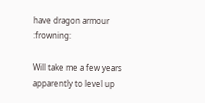have dragon armour :frowning:

Will take me a few years apparently to level up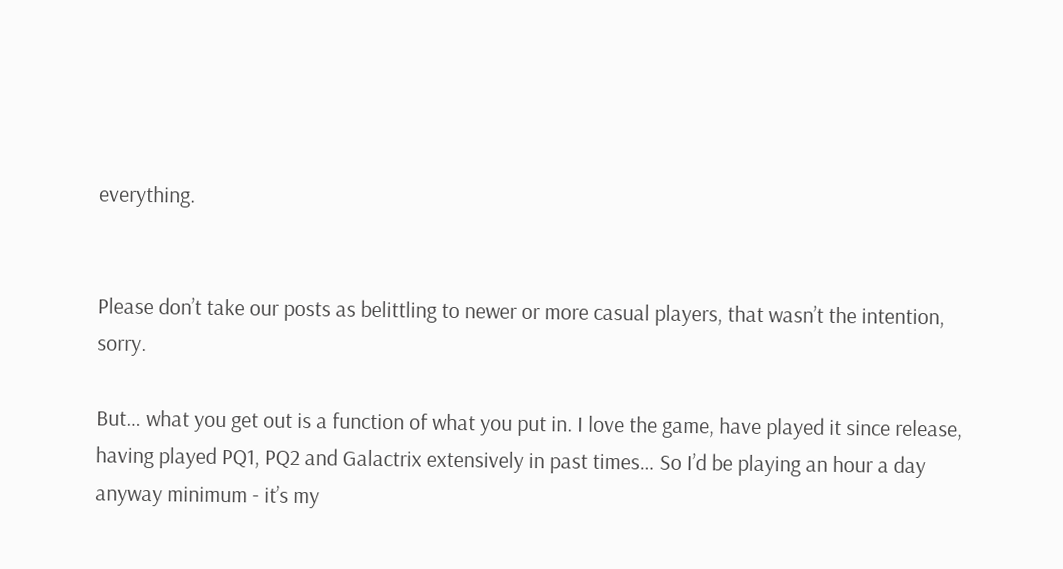everything.


Please don’t take our posts as belittling to newer or more casual players, that wasn’t the intention, sorry.

But… what you get out is a function of what you put in. I love the game, have played it since release, having played PQ1, PQ2 and Galactrix extensively in past times… So I’d be playing an hour a day anyway minimum - it’s my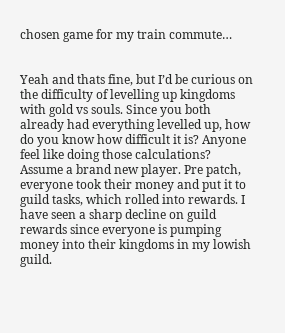chosen game for my train commute…


Yeah and thats fine, but I’d be curious on the difficulty of levelling up kingdoms with gold vs souls. Since you both already had everything levelled up, how do you know how difficult it is? Anyone feel like doing those calculations? Assume a brand new player. Pre patch, everyone took their money and put it to guild tasks, which rolled into rewards. I have seen a sharp decline on guild rewards since everyone is pumping money into their kingdoms in my lowish guild.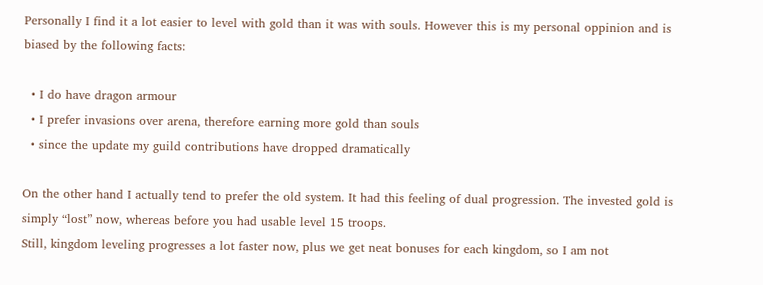Personally I find it a lot easier to level with gold than it was with souls. However this is my personal oppinion and is biased by the following facts:

  • I do have dragon armour
  • I prefer invasions over arena, therefore earning more gold than souls
  • since the update my guild contributions have dropped dramatically

On the other hand I actually tend to prefer the old system. It had this feeling of dual progression. The invested gold is simply “lost” now, whereas before you had usable level 15 troops.
Still, kingdom leveling progresses a lot faster now, plus we get neat bonuses for each kingdom, so I am not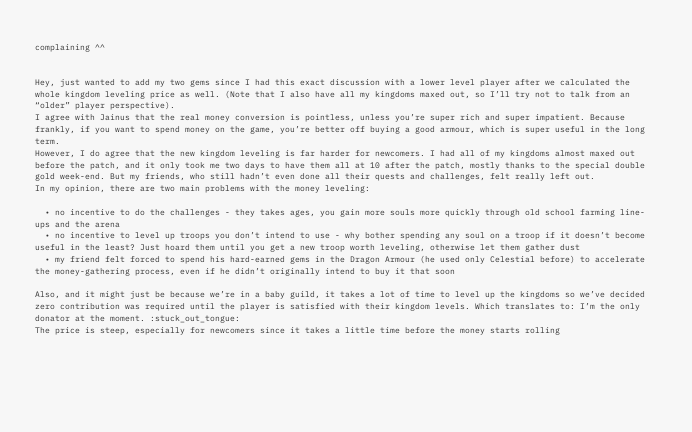complaining ^^


Hey, just wanted to add my two gems since I had this exact discussion with a lower level player after we calculated the whole kingdom leveling price as well. (Note that I also have all my kingdoms maxed out, so I’ll try not to talk from an “older” player perspective).
I agree with Jainus that the real money conversion is pointless, unless you’re super rich and super impatient. Because frankly, if you want to spend money on the game, you’re better off buying a good armour, which is super useful in the long term.
However, I do agree that the new kingdom leveling is far harder for newcomers. I had all of my kingdoms almost maxed out before the patch, and it only took me two days to have them all at 10 after the patch, mostly thanks to the special double gold week-end. But my friends, who still hadn’t even done all their quests and challenges, felt really left out.
In my opinion, there are two main problems with the money leveling:

  • no incentive to do the challenges - they takes ages, you gain more souls more quickly through old school farming line-ups and the arena
  • no incentive to level up troops you don’t intend to use - why bother spending any soul on a troop if it doesn’t become useful in the least? Just hoard them until you get a new troop worth leveling, otherwise let them gather dust
  • my friend felt forced to spend his hard-earned gems in the Dragon Armour (he used only Celestial before) to accelerate the money-gathering process, even if he didn’t originally intend to buy it that soon

Also, and it might just be because we’re in a baby guild, it takes a lot of time to level up the kingdoms so we’ve decided zero contribution was required until the player is satisfied with their kingdom levels. Which translates to: I’m the only donator at the moment. :stuck_out_tongue:
The price is steep, especially for newcomers since it takes a little time before the money starts rolling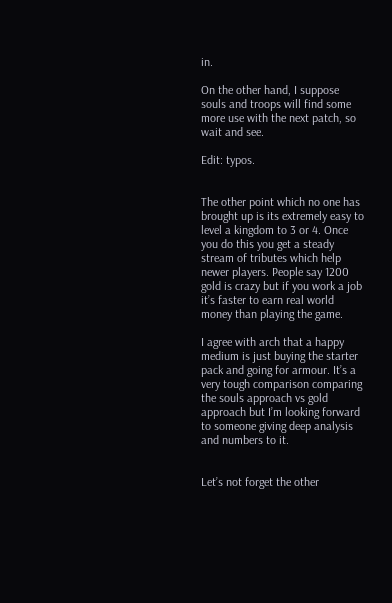in.

On the other hand, I suppose souls and troops will find some more use with the next patch, so wait and see.

Edit: typos.


The other point which no one has brought up is its extremely easy to level a kingdom to 3 or 4. Once you do this you get a steady stream of tributes which help newer players. People say 1200 gold is crazy but if you work a job it’s faster to earn real world money than playing the game.

I agree with arch that a happy medium is just buying the starter pack and going for armour. It’s a very tough comparison comparing the souls approach vs gold approach but I’m looking forward to someone giving deep analysis and numbers to it.


Let’s not forget the other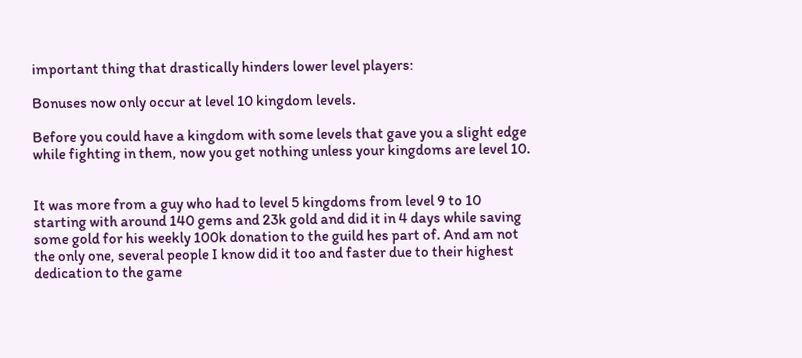important thing that drastically hinders lower level players:

Bonuses now only occur at level 10 kingdom levels.

Before you could have a kingdom with some levels that gave you a slight edge while fighting in them, now you get nothing unless your kingdoms are level 10.


It was more from a guy who had to level 5 kingdoms from level 9 to 10 starting with around 140 gems and 23k gold and did it in 4 days while saving some gold for his weekly 100k donation to the guild hes part of. And am not the only one, several people I know did it too and faster due to their highest dedication to the game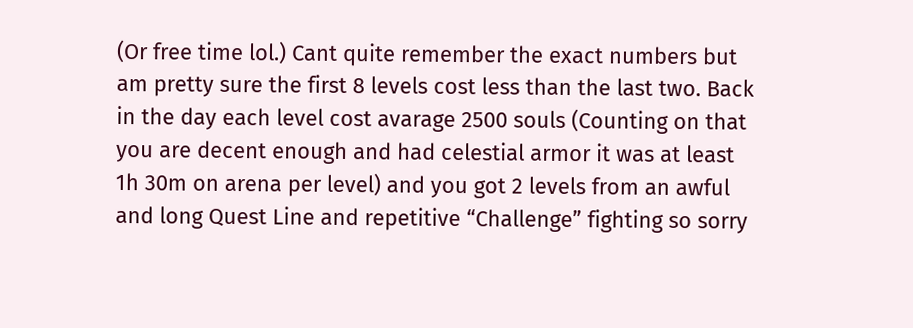(Or free time lol.) Cant quite remember the exact numbers but am pretty sure the first 8 levels cost less than the last two. Back in the day each level cost avarage 2500 souls (Counting on that you are decent enough and had celestial armor it was at least 1h 30m on arena per level) and you got 2 levels from an awful and long Quest Line and repetitive “Challenge” fighting so sorry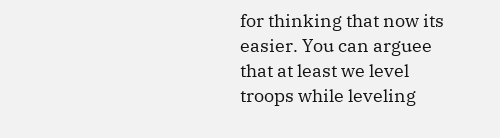for thinking that now its easier. You can arguee that at least we level troops while leveling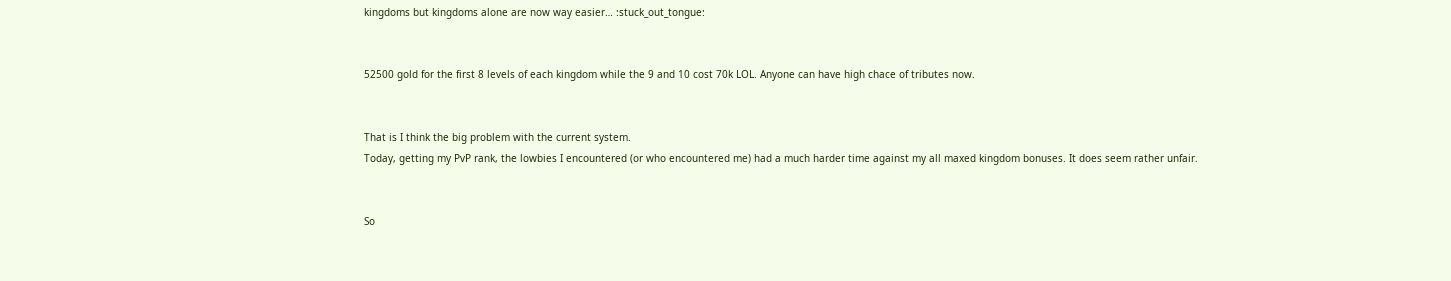kingdoms but kingdoms alone are now way easier… :stuck_out_tongue:


52500 gold for the first 8 levels of each kingdom while the 9 and 10 cost 70k LOL. Anyone can have high chace of tributes now.


That is I think the big problem with the current system.
Today, getting my PvP rank, the lowbies I encountered (or who encountered me) had a much harder time against my all maxed kingdom bonuses. It does seem rather unfair.


So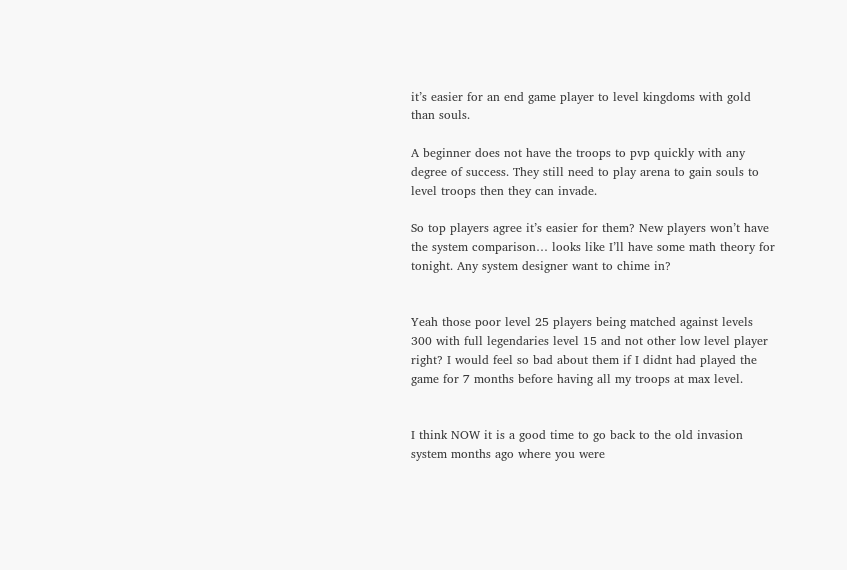it’s easier for an end game player to level kingdoms with gold than souls.

A beginner does not have the troops to pvp quickly with any degree of success. They still need to play arena to gain souls to level troops then they can invade.

So top players agree it’s easier for them? New players won’t have the system comparison… looks like I’ll have some math theory for tonight. Any system designer want to chime in?


Yeah those poor level 25 players being matched against levels 300 with full legendaries level 15 and not other low level player right? I would feel so bad about them if I didnt had played the game for 7 months before having all my troops at max level.


I think NOW it is a good time to go back to the old invasion system months ago where you were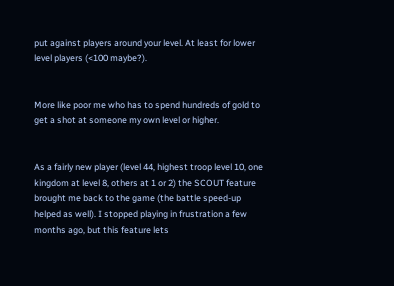put against players around your level. At least for lower level players (<100 maybe?).


More like poor me who has to spend hundreds of gold to get a shot at someone my own level or higher.


As a fairly new player (level 44, highest troop level 10, one kingdom at level 8, others at 1 or 2) the SCOUT feature brought me back to the game (the battle speed-up helped as well). I stopped playing in frustration a few months ago, but this feature lets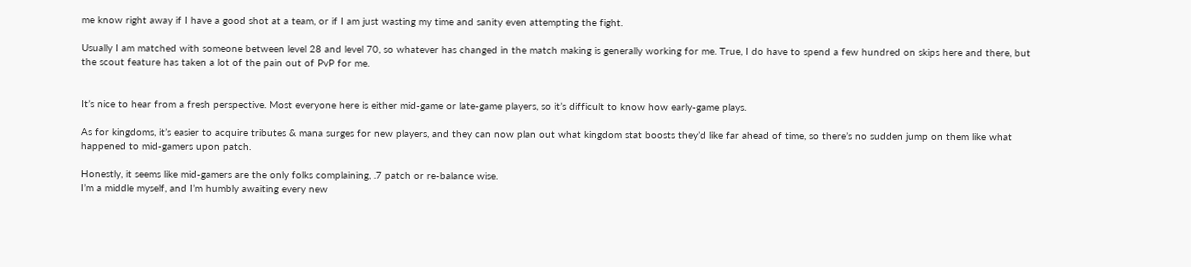me know right away if I have a good shot at a team, or if I am just wasting my time and sanity even attempting the fight.

Usually I am matched with someone between level 28 and level 70, so whatever has changed in the match making is generally working for me. True, I do have to spend a few hundred on skips here and there, but the scout feature has taken a lot of the pain out of PvP for me.


It’s nice to hear from a fresh perspective. Most everyone here is either mid-game or late-game players, so it’s difficult to know how early-game plays.

As for kingdoms, it’s easier to acquire tributes & mana surges for new players, and they can now plan out what kingdom stat boosts they’d like far ahead of time, so there’s no sudden jump on them like what happened to mid-gamers upon patch.

Honestly, it seems like mid-gamers are the only folks complaining, .7 patch or re-balance wise.
I’m a middle myself, and I’m humbly awaiting every new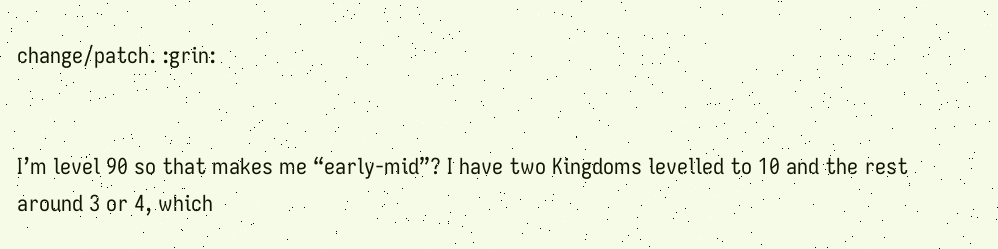change/patch. :grin:


I’m level 90 so that makes me “early-mid”? I have two Kingdoms levelled to 10 and the rest around 3 or 4, which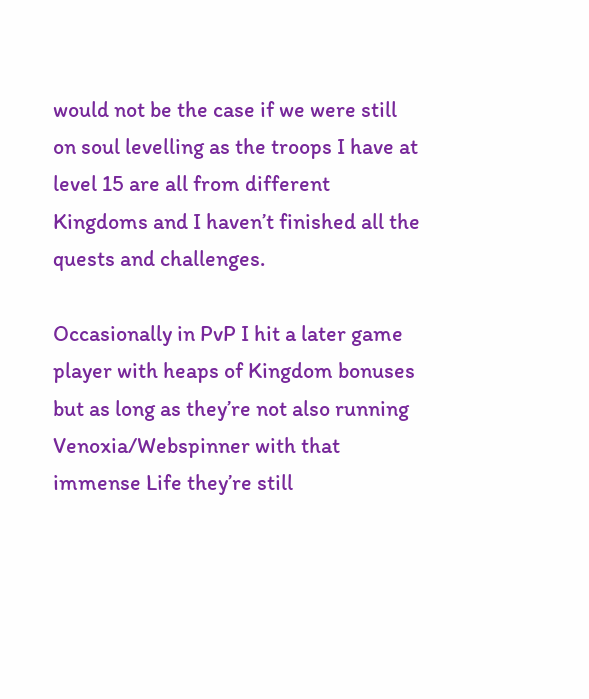would not be the case if we were still on soul levelling as the troops I have at level 15 are all from different Kingdoms and I haven’t finished all the quests and challenges.

Occasionally in PvP I hit a later game player with heaps of Kingdom bonuses but as long as they’re not also running Venoxia/Webspinner with that immense Life they’re still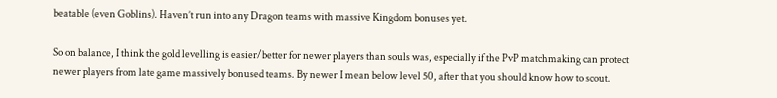beatable (even Goblins). Haven’t run into any Dragon teams with massive Kingdom bonuses yet.

So on balance, I think the gold levelling is easier/better for newer players than souls was, especially if the PvP matchmaking can protect newer players from late game massively bonused teams. By newer I mean below level 50, after that you should know how to scout.